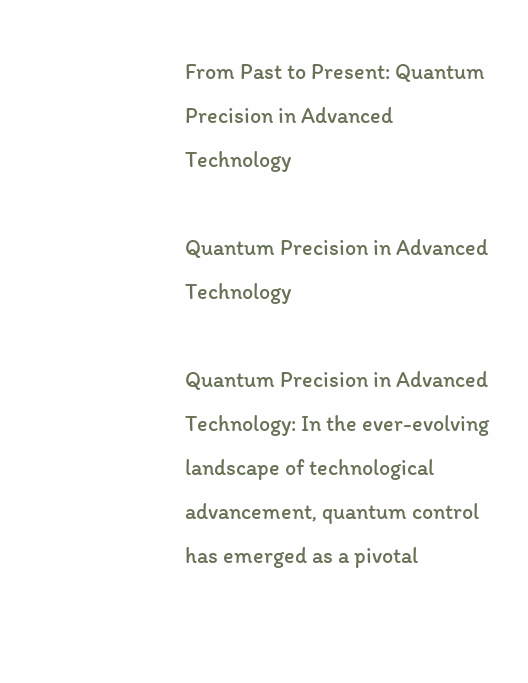From Past to Present: Quantum Precision in Advanced Technology

Quantum Precision in Advanced Technology

Quantum Precision in Advanced Technology: In the ever-evolving landscape of technological advancement, quantum control has emerged as a pivotal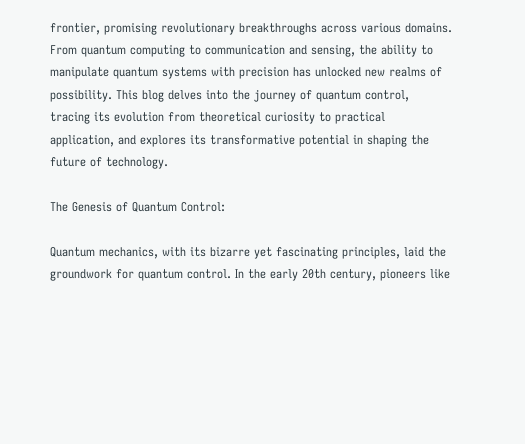frontier, promising revolutionary breakthroughs across various domains. From quantum computing to communication and sensing, the ability to manipulate quantum systems with precision has unlocked new realms of possibility. This blog delves into the journey of quantum control, tracing its evolution from theoretical curiosity to practical application, and explores its transformative potential in shaping the future of technology.

The Genesis of Quantum Control:

Quantum mechanics, with its bizarre yet fascinating principles, laid the groundwork for quantum control. In the early 20th century, pioneers like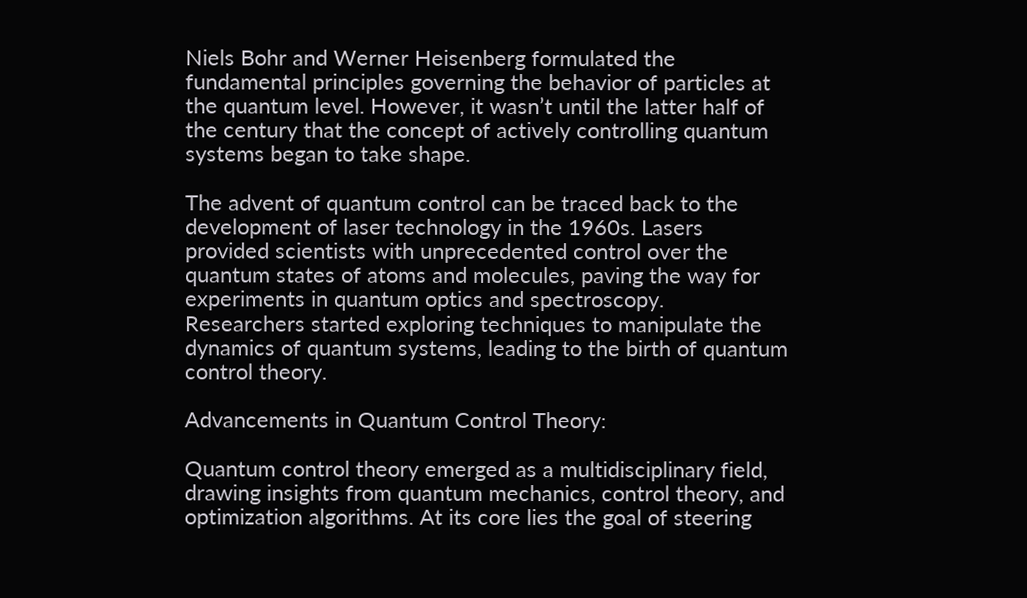Niels Bohr and Werner Heisenberg formulated the fundamental principles governing the behavior of particles at the quantum level. However, it wasn’t until the latter half of the century that the concept of actively controlling quantum systems began to take shape.

The advent of quantum control can be traced back to the development of laser technology in the 1960s. Lasers provided scientists with unprecedented control over the quantum states of atoms and molecules, paving the way for experiments in quantum optics and spectroscopy. Researchers started exploring techniques to manipulate the dynamics of quantum systems, leading to the birth of quantum control theory.

Advancements in Quantum Control Theory:

Quantum control theory emerged as a multidisciplinary field, drawing insights from quantum mechanics, control theory, and optimization algorithms. At its core lies the goal of steering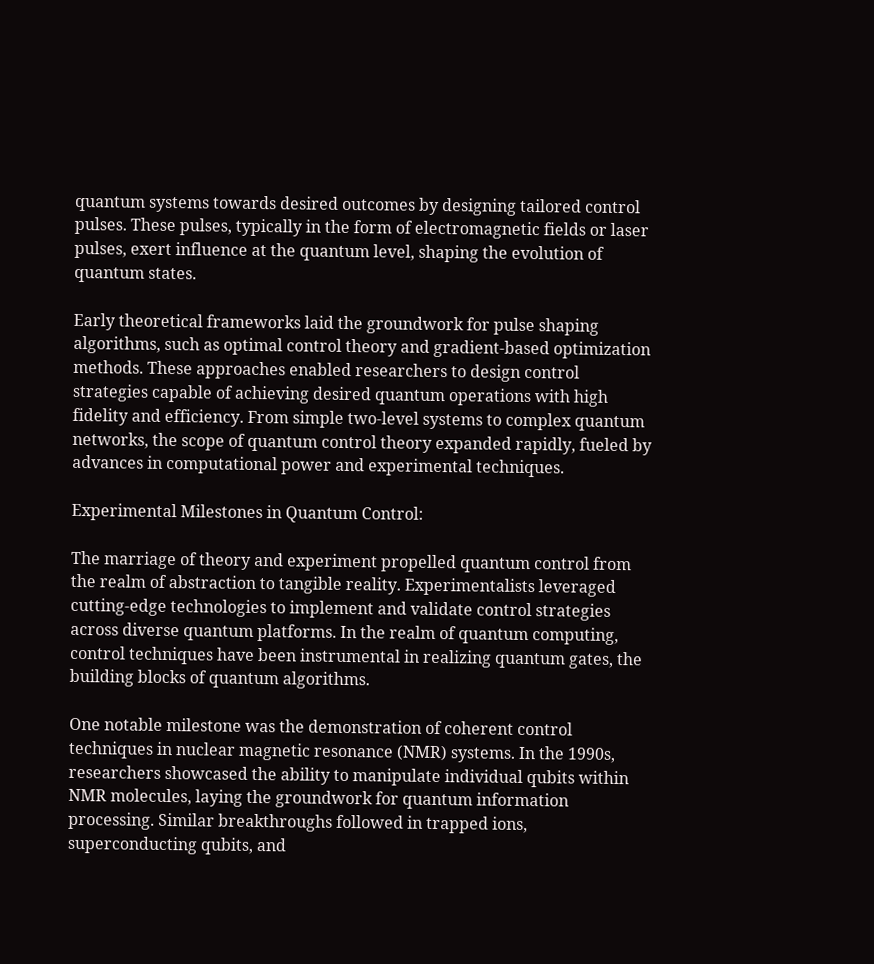quantum systems towards desired outcomes by designing tailored control pulses. These pulses, typically in the form of electromagnetic fields or laser pulses, exert influence at the quantum level, shaping the evolution of quantum states.

Early theoretical frameworks laid the groundwork for pulse shaping algorithms, such as optimal control theory and gradient-based optimization methods. These approaches enabled researchers to design control strategies capable of achieving desired quantum operations with high fidelity and efficiency. From simple two-level systems to complex quantum networks, the scope of quantum control theory expanded rapidly, fueled by advances in computational power and experimental techniques.

Experimental Milestones in Quantum Control:

The marriage of theory and experiment propelled quantum control from the realm of abstraction to tangible reality. Experimentalists leveraged cutting-edge technologies to implement and validate control strategies across diverse quantum platforms. In the realm of quantum computing, control techniques have been instrumental in realizing quantum gates, the building blocks of quantum algorithms.

One notable milestone was the demonstration of coherent control techniques in nuclear magnetic resonance (NMR) systems. In the 1990s, researchers showcased the ability to manipulate individual qubits within NMR molecules, laying the groundwork for quantum information processing. Similar breakthroughs followed in trapped ions, superconducting qubits, and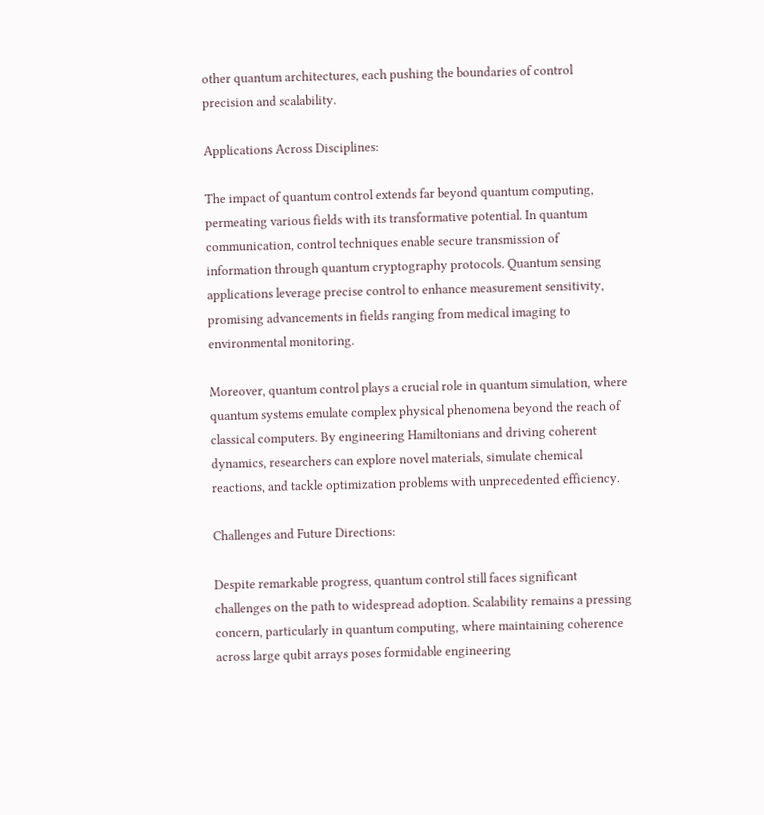other quantum architectures, each pushing the boundaries of control precision and scalability.

Applications Across Disciplines:

The impact of quantum control extends far beyond quantum computing, permeating various fields with its transformative potential. In quantum communication, control techniques enable secure transmission of information through quantum cryptography protocols. Quantum sensing applications leverage precise control to enhance measurement sensitivity, promising advancements in fields ranging from medical imaging to environmental monitoring.

Moreover, quantum control plays a crucial role in quantum simulation, where quantum systems emulate complex physical phenomena beyond the reach of classical computers. By engineering Hamiltonians and driving coherent dynamics, researchers can explore novel materials, simulate chemical reactions, and tackle optimization problems with unprecedented efficiency.

Challenges and Future Directions:

Despite remarkable progress, quantum control still faces significant challenges on the path to widespread adoption. Scalability remains a pressing concern, particularly in quantum computing, where maintaining coherence across large qubit arrays poses formidable engineering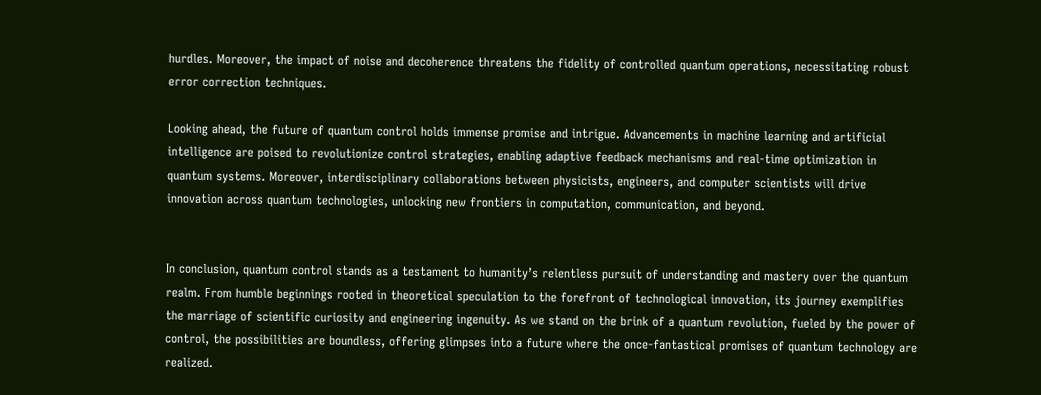hurdles. Moreover, the impact of noise and decoherence threatens the fidelity of controlled quantum operations, necessitating robust error correction techniques.

Looking ahead, the future of quantum control holds immense promise and intrigue. Advancements in machine learning and artificial intelligence are poised to revolutionize control strategies, enabling adaptive feedback mechanisms and real-time optimization in quantum systems. Moreover, interdisciplinary collaborations between physicists, engineers, and computer scientists will drive innovation across quantum technologies, unlocking new frontiers in computation, communication, and beyond.


In conclusion, quantum control stands as a testament to humanity’s relentless pursuit of understanding and mastery over the quantum realm. From humble beginnings rooted in theoretical speculation to the forefront of technological innovation, its journey exemplifies the marriage of scientific curiosity and engineering ingenuity. As we stand on the brink of a quantum revolution, fueled by the power of control, the possibilities are boundless, offering glimpses into a future where the once-fantastical promises of quantum technology are realized.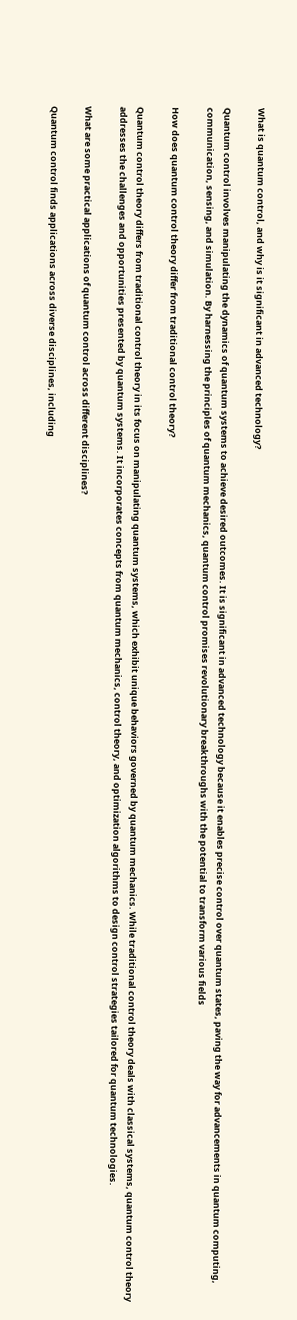What is quantum control, and why is it significant in advanced technology?

Quantum control involves manipulating the dynamics of quantum systems to achieve desired outcomes. It is significant in advanced technology because it enables precise control over quantum states, paving the way for advancements in quantum computing, communication, sensing, and simulation. By harnessing the principles of quantum mechanics, quantum control promises revolutionary breakthroughs with the potential to transform various fields

How does quantum control theory differ from traditional control theory?

Quantum control theory differs from traditional control theory in its focus on manipulating quantum systems, which exhibit unique behaviors governed by quantum mechanics. While traditional control theory deals with classical systems, quantum control theory addresses the challenges and opportunities presented by quantum systems. It incorporates concepts from quantum mechanics, control theory, and optimization algorithms to design control strategies tailored for quantum technologies.

What are some practical applications of quantum control across different disciplines?

Quantum control finds applications across diverse disciplines, including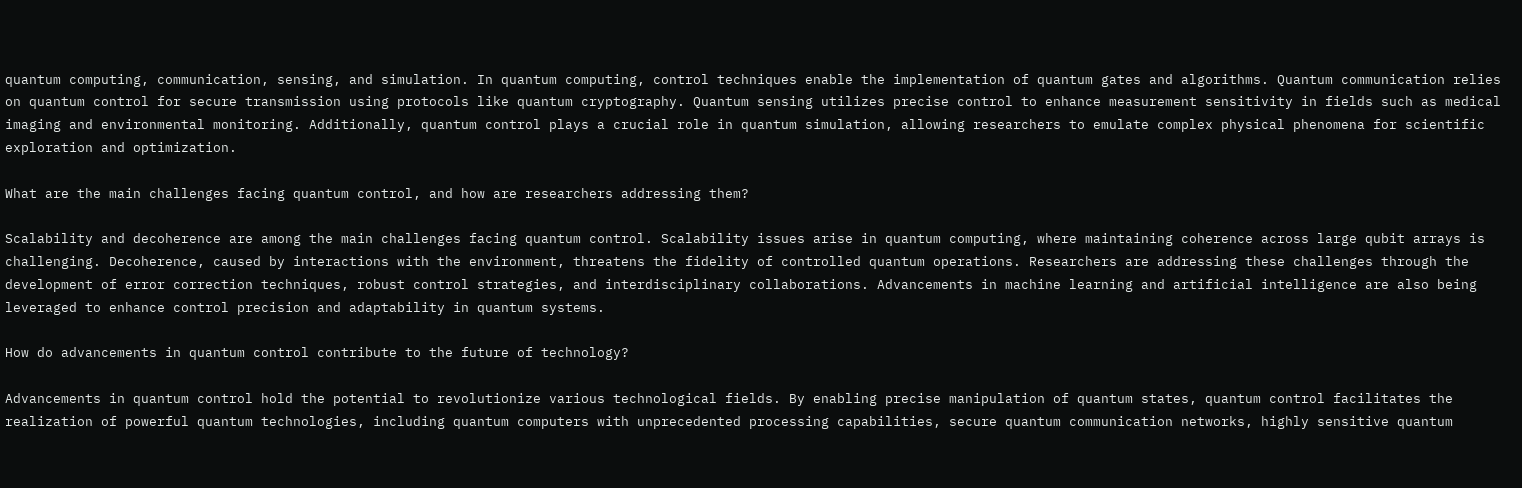quantum computing, communication, sensing, and simulation. In quantum computing, control techniques enable the implementation of quantum gates and algorithms. Quantum communication relies on quantum control for secure transmission using protocols like quantum cryptography. Quantum sensing utilizes precise control to enhance measurement sensitivity in fields such as medical imaging and environmental monitoring. Additionally, quantum control plays a crucial role in quantum simulation, allowing researchers to emulate complex physical phenomena for scientific exploration and optimization.

What are the main challenges facing quantum control, and how are researchers addressing them?

Scalability and decoherence are among the main challenges facing quantum control. Scalability issues arise in quantum computing, where maintaining coherence across large qubit arrays is challenging. Decoherence, caused by interactions with the environment, threatens the fidelity of controlled quantum operations. Researchers are addressing these challenges through the development of error correction techniques, robust control strategies, and interdisciplinary collaborations. Advancements in machine learning and artificial intelligence are also being leveraged to enhance control precision and adaptability in quantum systems.

How do advancements in quantum control contribute to the future of technology?

Advancements in quantum control hold the potential to revolutionize various technological fields. By enabling precise manipulation of quantum states, quantum control facilitates the realization of powerful quantum technologies, including quantum computers with unprecedented processing capabilities, secure quantum communication networks, highly sensitive quantum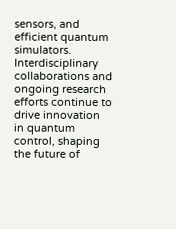sensors, and efficient quantum simulators. Interdisciplinary collaborations and ongoing research efforts continue to drive innovation in quantum control, shaping the future of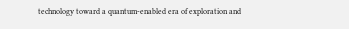technology toward a quantum-enabled era of exploration and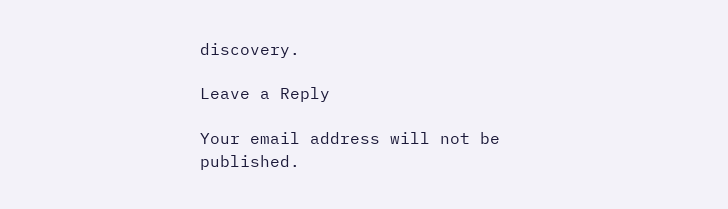discovery.

Leave a Reply

Your email address will not be published.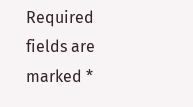Required fields are marked *